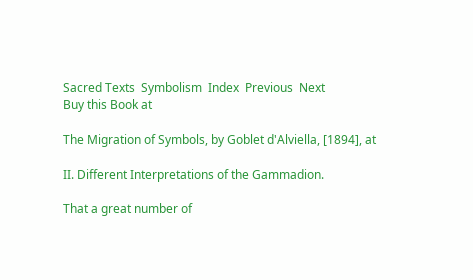Sacred Texts  Symbolism  Index  Previous  Next
Buy this Book at

The Migration of Symbols, by Goblet d'Alviella, [1894], at

II. Different Interpretations of the Gammadion.

That a great number of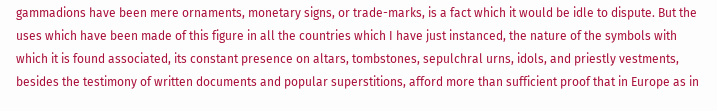gammadions have been mere ornaments, monetary signs, or trade-marks, is a fact which it would be idle to dispute. But the uses which have been made of this figure in all the countries which I have just instanced, the nature of the symbols with which it is found associated, its constant presence on altars, tombstones, sepulchral urns, idols, and priestly vestments, besides the testimony of written documents and popular superstitions, afford more than sufficient proof that in Europe as in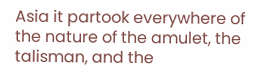Asia it partook everywhere of the nature of the amulet, the talisman, and the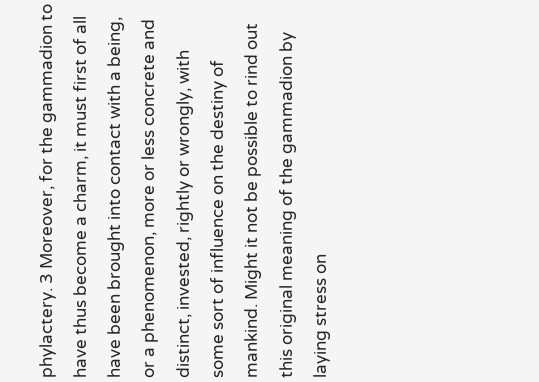phylactery. 3 Moreover, for the gammadion to have thus become a charm, it must first of all have been brought into contact with a being, or a phenomenon, more or less concrete and distinct, invested, rightly or wrongly, with some sort of influence on the destiny of mankind. Might it not be possible to rind out this original meaning of the gammadion by laying stress on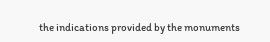the indications provided by the monuments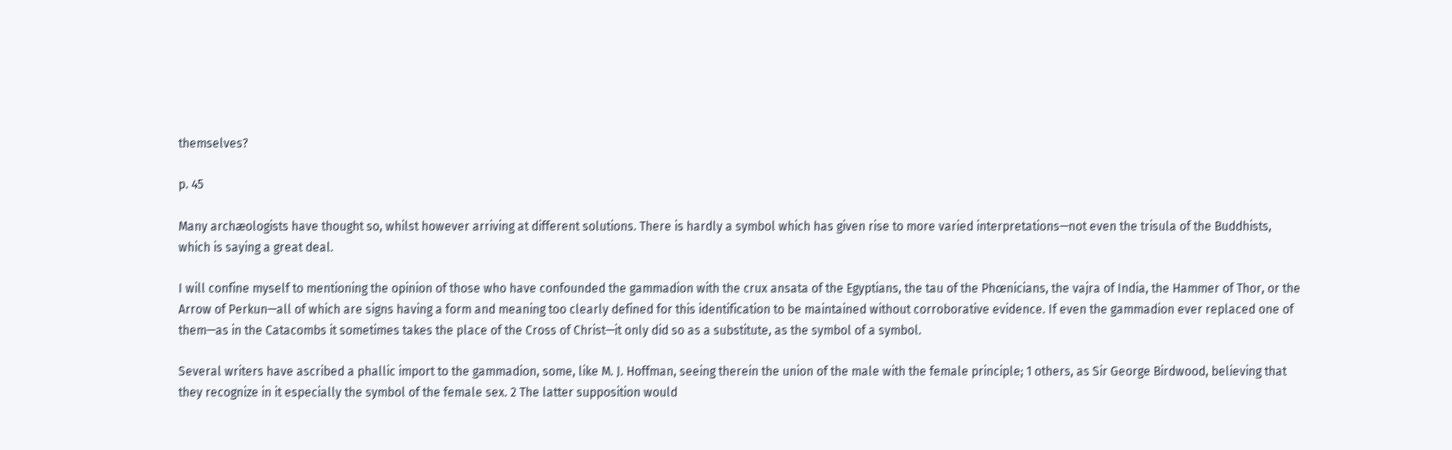themselves?

p. 45

Many archæologists have thought so, whilst however arriving at different solutions. There is hardly a symbol which has given rise to more varied interpretations—not even the trisula of the Buddhists, which is saying a great deal.

I will confine myself to mentioning the opinion of those who have confounded the gammadion with the crux ansata of the Egyptians, the tau of the Phœnicians, the vajra of India, the Hammer of Thor, or the Arrow of Perkun—all of which are signs having a form and meaning too clearly defined for this identification to be maintained without corroborative evidence. If even the gammadion ever replaced one of them—as in the Catacombs it sometimes takes the place of the Cross of Christ—it only did so as a substitute, as the symbol of a symbol.

Several writers have ascribed a phallic import to the gammadion, some, like M. J. Hoffman, seeing therein the union of the male with the female principle; 1 others, as Sir George Birdwood, believing that they recognize in it especially the symbol of the female sex. 2 The latter supposition would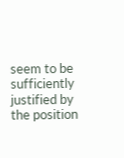seem to be sufficiently justified by the position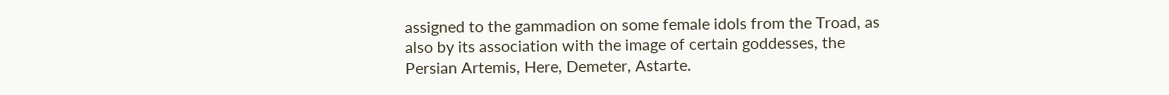assigned to the gammadion on some female idols from the Troad, as also by its association with the image of certain goddesses, the Persian Artemis, Here, Demeter, Astarte.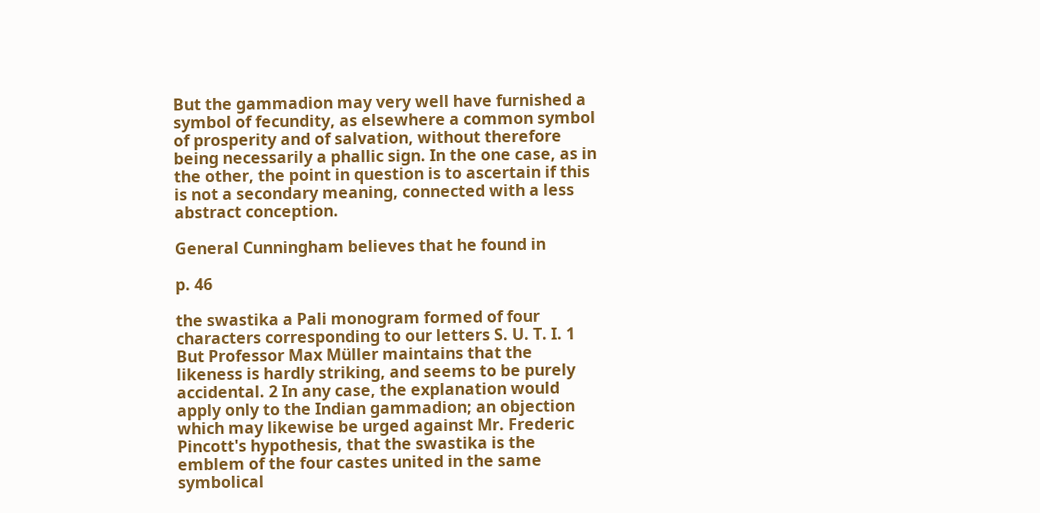But the gammadion may very well have furnished a symbol of fecundity, as elsewhere a common symbol of prosperity and of salvation, without therefore being necessarily a phallic sign. In the one case, as in the other, the point in question is to ascertain if this is not a secondary meaning, connected with a less abstract conception.

General Cunningham believes that he found in

p. 46

the swastika a Pali monogram formed of four characters corresponding to our letters S. U. T. I. 1 But Professor Max Müller maintains that the likeness is hardly striking, and seems to be purely accidental. 2 In any case, the explanation would apply only to the Indian gammadion; an objection which may likewise be urged against Mr. Frederic Pincott's hypothesis, that the swastika is the emblem of the four castes united in the same symbolical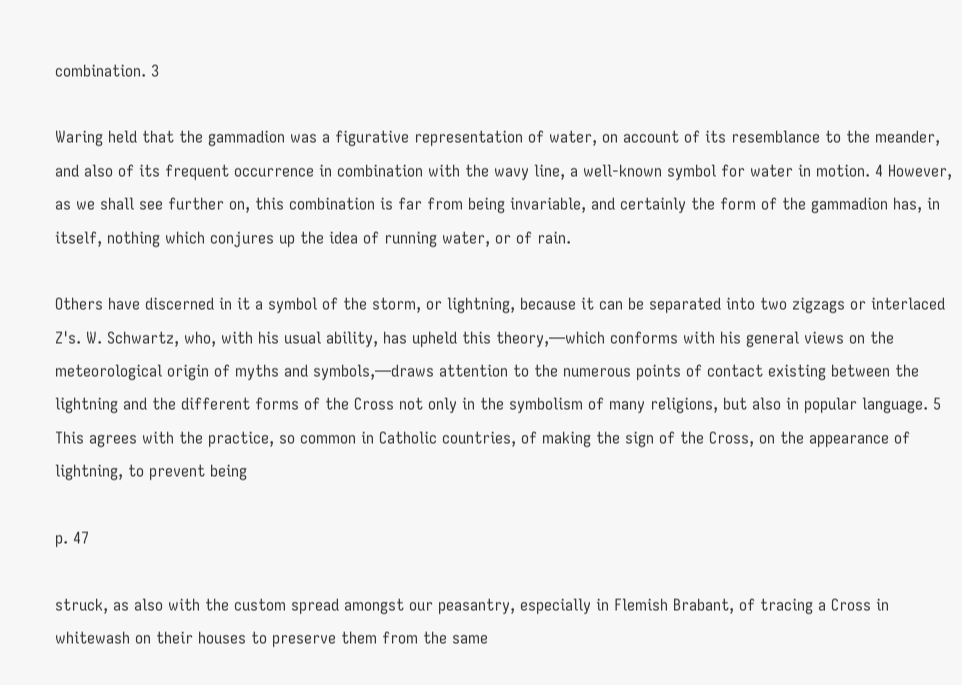combination. 3

Waring held that the gammadion was a figurative representation of water, on account of its resemblance to the meander, and also of its frequent occurrence in combination with the wavy line, a well-known symbol for water in motion. 4 However, as we shall see further on, this combination is far from being invariable, and certainly the form of the gammadion has, in itself, nothing which conjures up the idea of running water, or of rain.

Others have discerned in it a symbol of the storm, or lightning, because it can be separated into two zigzags or interlaced Z's. W. Schwartz, who, with his usual ability, has upheld this theory,—which conforms with his general views on the meteorological origin of myths and symbols,—draws attention to the numerous points of contact existing between the lightning and the different forms of the Cross not only in the symbolism of many religions, but also in popular language. 5 This agrees with the practice, so common in Catholic countries, of making the sign of the Cross, on the appearance of lightning, to prevent being

p. 47

struck, as also with the custom spread amongst our peasantry, especially in Flemish Brabant, of tracing a Cross in whitewash on their houses to preserve them from the same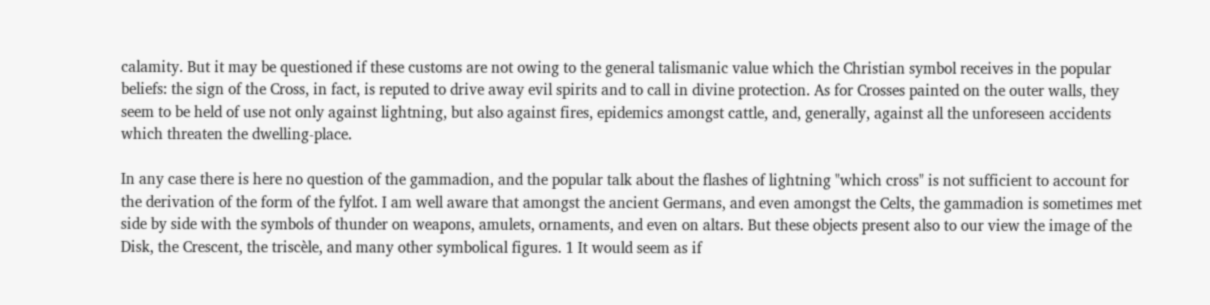calamity. But it may be questioned if these customs are not owing to the general talismanic value which the Christian symbol receives in the popular beliefs: the sign of the Cross, in fact, is reputed to drive away evil spirits and to call in divine protection. As for Crosses painted on the outer walls, they seem to be held of use not only against lightning, but also against fires, epidemics amongst cattle, and, generally, against all the unforeseen accidents which threaten the dwelling-place.

In any case there is here no question of the gammadion, and the popular talk about the flashes of lightning "which cross" is not sufficient to account for the derivation of the form of the fylfot. I am well aware that amongst the ancient Germans, and even amongst the Celts, the gammadion is sometimes met side by side with the symbols of thunder on weapons, amulets, ornaments, and even on altars. But these objects present also to our view the image of the Disk, the Crescent, the triscèle, and many other symbolical figures. 1 It would seem as if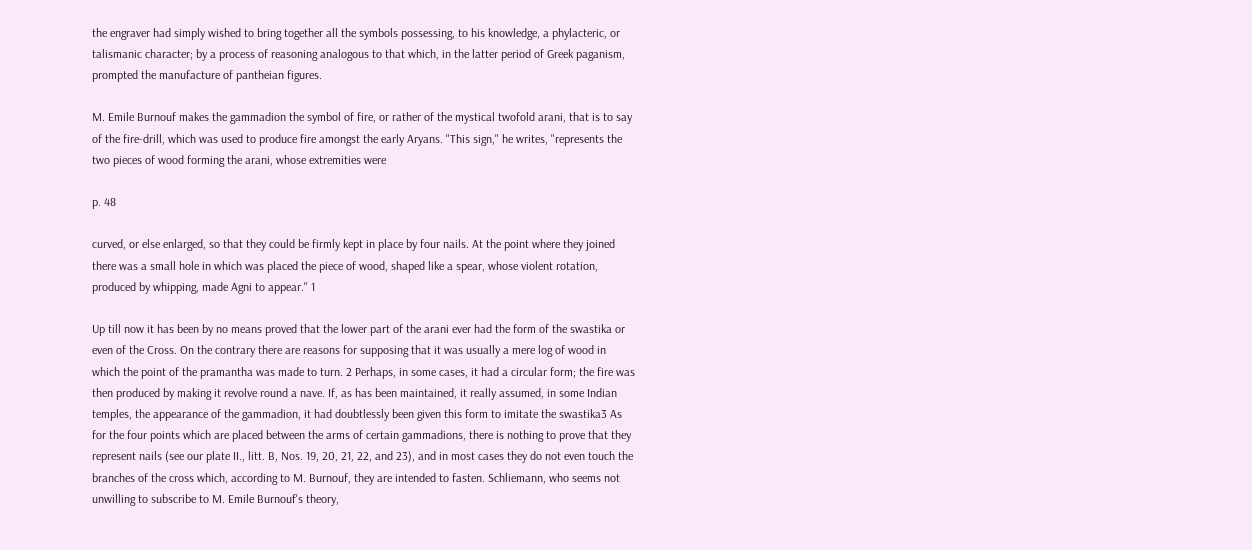the engraver had simply wished to bring together all the symbols possessing, to his knowledge, a phylacteric, or talismanic character; by a process of reasoning analogous to that which, in the latter period of Greek paganism, prompted the manufacture of pantheian figures.

M. Emile Burnouf makes the gammadion the symbol of fire, or rather of the mystical twofold arani, that is to say of the fire-drill, which was used to produce fire amongst the early Aryans. "This sign," he writes, "represents the two pieces of wood forming the arani, whose extremities were

p. 48

curved, or else enlarged, so that they could be firmly kept in place by four nails. At the point where they joined there was a small hole in which was placed the piece of wood, shaped like a spear, whose violent rotation, produced by whipping, made Agni to appear." 1

Up till now it has been by no means proved that the lower part of the arani ever had the form of the swastika or even of the Cross. On the contrary there are reasons for supposing that it was usually a mere log of wood in which the point of the pramantha was made to turn. 2 Perhaps, in some cases, it had a circular form; the fire was then produced by making it revolve round a nave. If, as has been maintained, it really assumed, in some Indian temples, the appearance of the gammadion, it had doubtlessly been given this form to imitate the swastika3 As for the four points which are placed between the arms of certain gammadions, there is nothing to prove that they represent nails (see our plate II., litt. B, Nos. 19, 20, 21, 22, and 23), and in most cases they do not even touch the branches of the cross which, according to M. Burnouf, they are intended to fasten. Schliemann, who seems not unwilling to subscribe to M. Emile Burnouf's theory,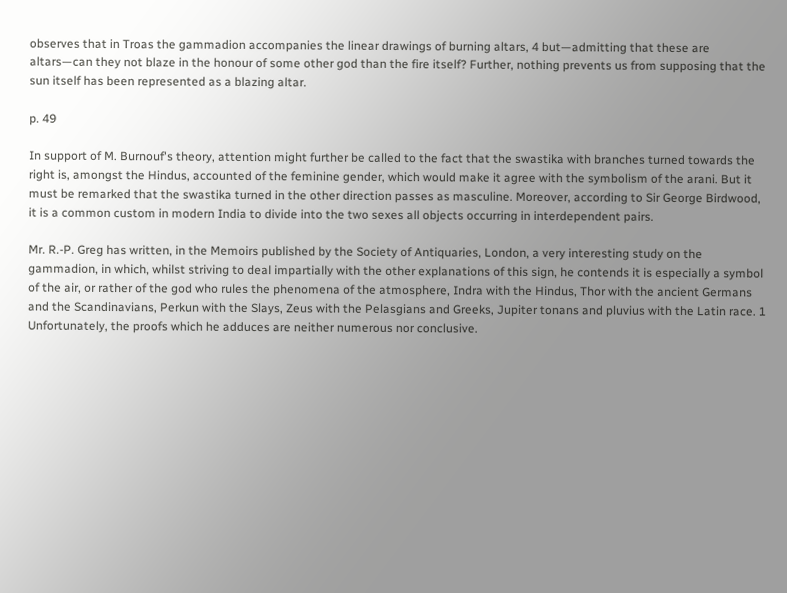observes that in Troas the gammadion accompanies the linear drawings of burning altars, 4 but—admitting that these are altars—can they not blaze in the honour of some other god than the fire itself? Further, nothing prevents us from supposing that the sun itself has been represented as a blazing altar.

p. 49

In support of M. Burnouf's theory, attention might further be called to the fact that the swastika with branches turned towards the right is, amongst the Hindus, accounted of the feminine gender, which would make it agree with the symbolism of the arani. But it must be remarked that the swastika turned in the other direction passes as masculine. Moreover, according to Sir George Birdwood, it is a common custom in modern India to divide into the two sexes all objects occurring in interdependent pairs.

Mr. R.-P. Greg has written, in the Memoirs published by the Society of Antiquaries, London, a very interesting study on the gammadion, in which, whilst striving to deal impartially with the other explanations of this sign, he contends it is especially a symbol of the air, or rather of the god who rules the phenomena of the atmosphere, Indra with the Hindus, Thor with the ancient Germans and the Scandinavians, Perkun with the Slays, Zeus with the Pelasgians and Greeks, Jupiter tonans and pluvius with the Latin race. 1 Unfortunately, the proofs which he adduces are neither numerous nor conclusive.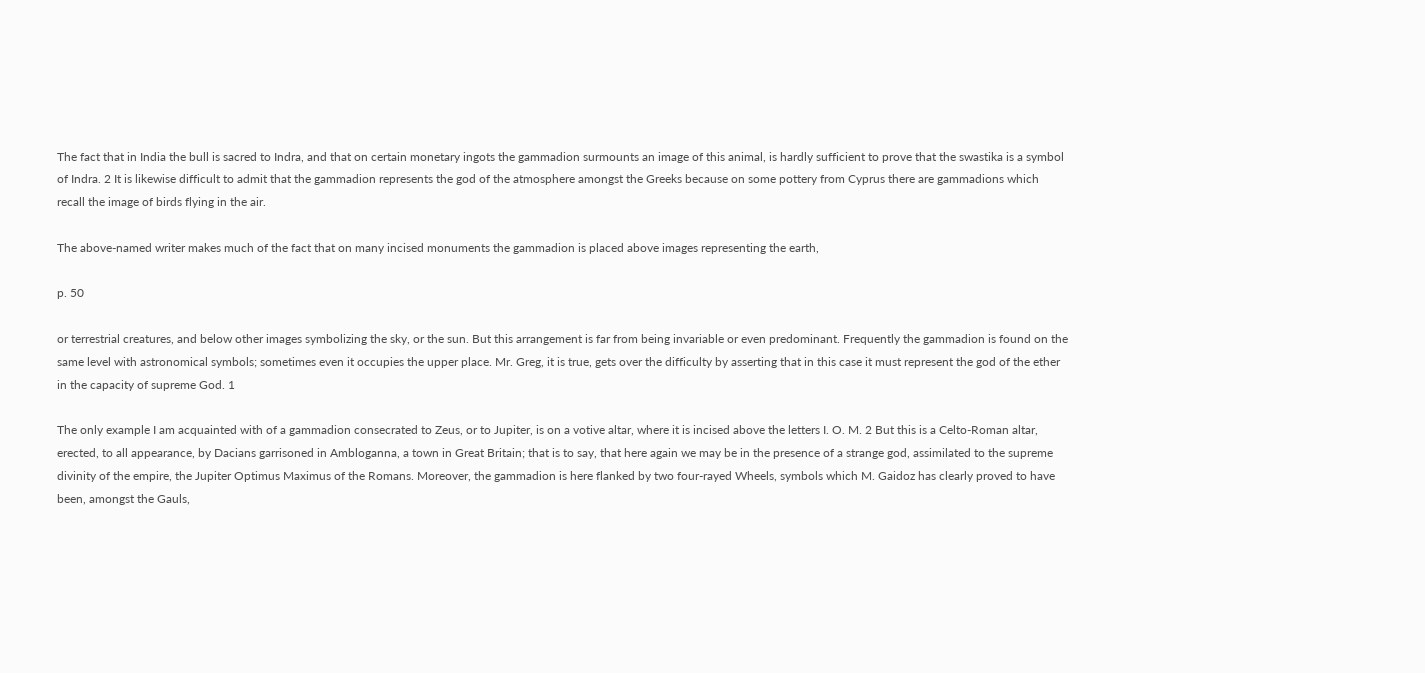The fact that in India the bull is sacred to Indra, and that on certain monetary ingots the gammadion surmounts an image of this animal, is hardly sufficient to prove that the swastika is a symbol of Indra. 2 It is likewise difficult to admit that the gammadion represents the god of the atmosphere amongst the Greeks because on some pottery from Cyprus there are gammadions which recall the image of birds flying in the air.

The above-named writer makes much of the fact that on many incised monuments the gammadion is placed above images representing the earth,

p. 50

or terrestrial creatures, and below other images symbolizing the sky, or the sun. But this arrangement is far from being invariable or even predominant. Frequently the gammadion is found on the same level with astronomical symbols; sometimes even it occupies the upper place. Mr. Greg, it is true, gets over the difficulty by asserting that in this case it must represent the god of the ether in the capacity of supreme God. 1

The only example I am acquainted with of a gammadion consecrated to Zeus, or to Jupiter, is on a votive altar, where it is incised above the letters I. O. M. 2 But this is a Celto-Roman altar, erected, to all appearance, by Dacians garrisoned in Ambloganna, a town in Great Britain; that is to say, that here again we may be in the presence of a strange god, assimilated to the supreme divinity of the empire, the Jupiter Optimus Maximus of the Romans. Moreover, the gammadion is here flanked by two four-rayed Wheels, symbols which M. Gaidoz has clearly proved to have been, amongst the Gauls,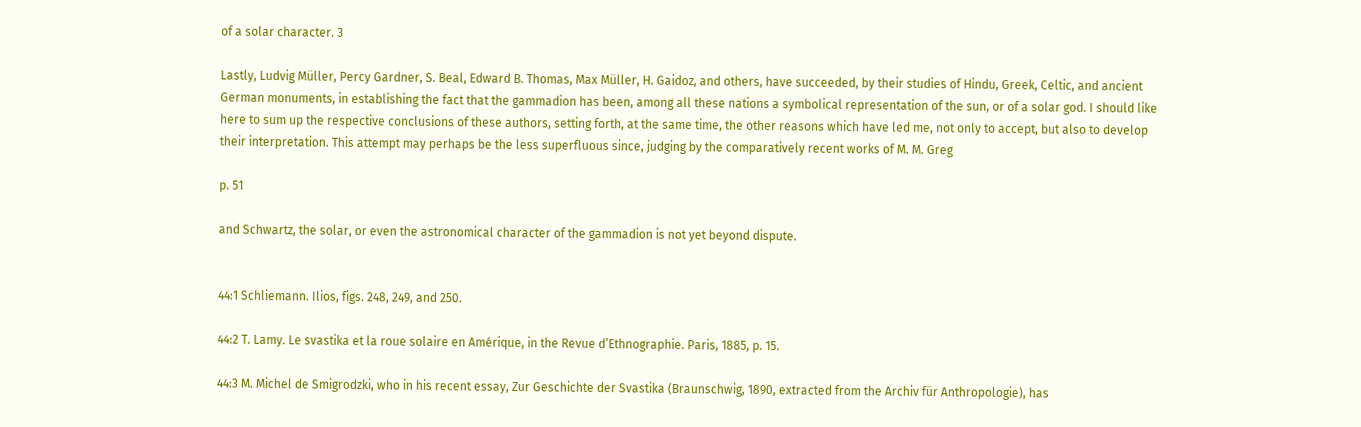of a solar character. 3

Lastly, Ludvig Müller, Percy Gardner, S. Beal, Edward B. Thomas, Max Müller, H. Gaidoz, and others, have succeeded, by their studies of Hindu, Greek, Celtic, and ancient German monuments, in establishing the fact that the gammadion has been, among all these nations a symbolical representation of the sun, or of a solar god. I should like here to sum up the respective conclusions of these authors, setting forth, at the same time, the other reasons which have led me, not only to accept, but also to develop their interpretation. This attempt may perhaps be the less superfluous since, judging by the comparatively recent works of M. M. Greg

p. 51

and Schwartz, the solar, or even the astronomical character of the gammadion is not yet beyond dispute.


44:1 Schliemann. Ilios, figs. 248, 249, and 250.

44:2 T. Lamy. Le svastika et la roue solaire en Amérique, in the Revue d’Ethnographie. Paris, 1885, p. 15.

44:3 M. Michel de Smigrodzki, who in his recent essay, Zur Geschichte der Svastika (Braunschwig, 1890, extracted from the Archiv für Anthropologie), has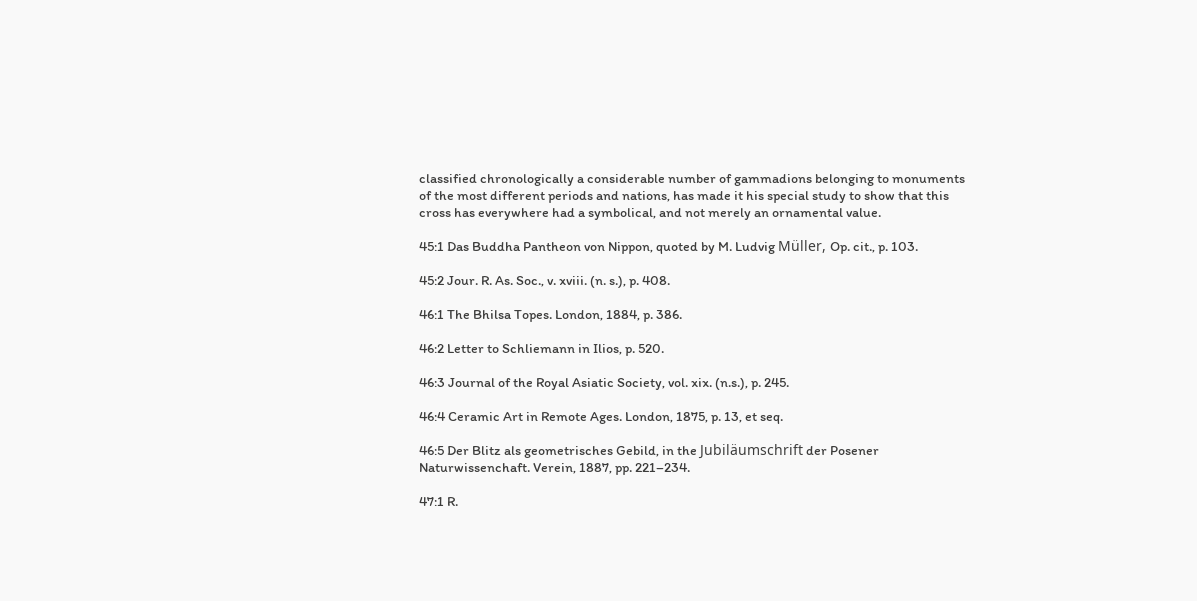classified chronologically a considerable number of gammadions belonging to monuments of the most different periods and nations, has made it his special study to show that this cross has everywhere had a symbolical, and not merely an ornamental value.

45:1 Das Buddha Pantheon von Nippon, quoted by M. Ludvig Müller, Op. cit., p. 103.

45:2 Jour. R. As. Soc., v. xviii. (n. s.), p. 408.

46:1 The Bhilsa Topes. London, 1884, p. 386.

46:2 Letter to Schliemann in Ilios, p. 520.

46:3 Journal of the Royal Asiatic Society, vol. xix. (n.s.), p. 245.

46:4 Ceramic Art in Remote Ages. London, 1875, p. 13, et seq.

46:5 Der Blitz als geometrisches Gebild, in the Jubiläumschrift der Posener Naturwissenchaft. Verein, 1887, pp. 221–234.

47:1 R.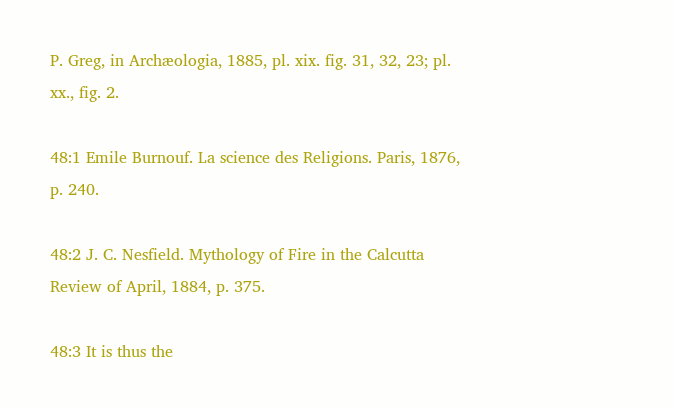P. Greg, in Archæologia, 1885, pl. xix. fig. 31, 32, 23; pl. xx., fig. 2.

48:1 Emile Burnouf. La science des Religions. Paris, 1876, p. 240.

48:2 J. C. Nesfield. Mythology of Fire in the Calcutta Review of April, 1884, p. 375.

48:3 It is thus the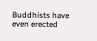Buddhists have even erected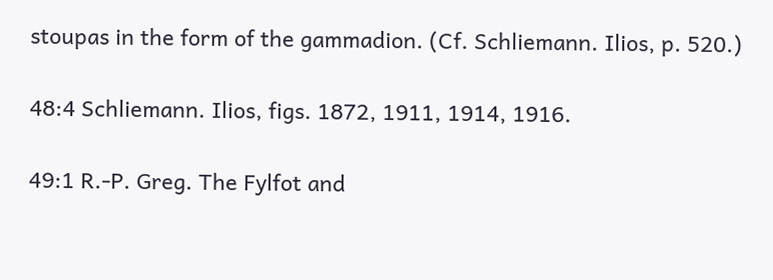stoupas in the form of the gammadion. (Cf. Schliemann. Ilios, p. 520.)

48:4 Schliemann. Ilios, figs. 1872, 1911, 1914, 1916.

49:1 R.-P. Greg. The Fylfot and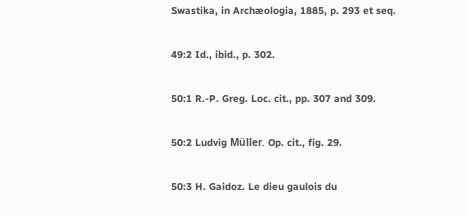Swastika, in Archæologia, 1885, p. 293 et seq.

49:2 Id., ibid., p. 302.

50:1 R.-P. Greg. Loc. cit., pp. 307 and 309.

50:2 Ludvig Müller. Op. cit., fig. 29.

50:3 H. Gaidoz. Le dieu gaulois du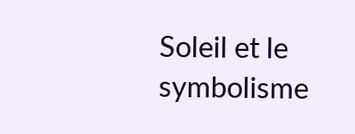Soleil et le symbolisme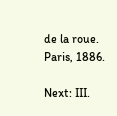de la roue. Paris, 1886.

Next: III.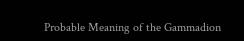Probable Meaning of the Gammadion